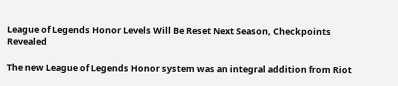League of Legends Honor Levels Will Be Reset Next Season, Checkpoints Revealed

The new League of Legends Honor system was an integral addition from Riot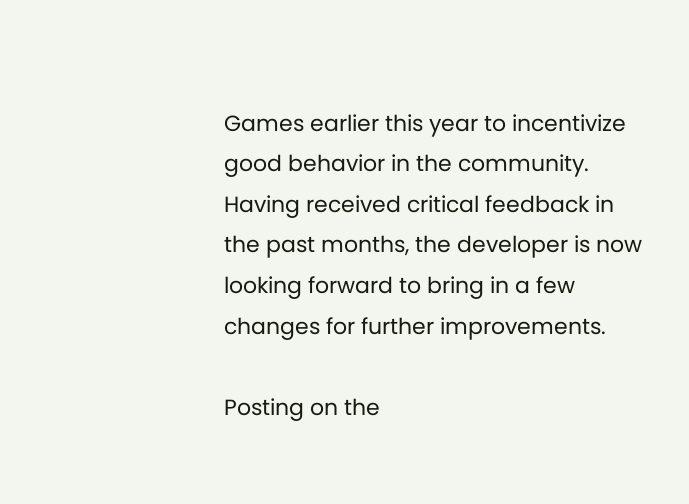Games earlier this year to incentivize good behavior in the community. Having received critical feedback in the past months, the developer is now looking forward to bring in a few changes for further improvements.

Posting on the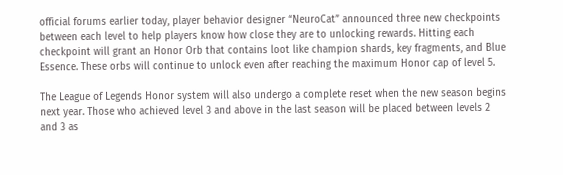official forums earlier today, player behavior designer “NeuroCat” announced three new checkpoints between each level to help players know how close they are to unlocking rewards. Hitting each checkpoint will grant an Honor Orb that contains loot like champion shards, key fragments, and Blue Essence. These orbs will continue to unlock even after reaching the maximum Honor cap of level 5.

The League of Legends Honor system will also undergo a complete reset when the new season begins next year. Those who achieved level 3 and above in the last season will be placed between levels 2 and 3 as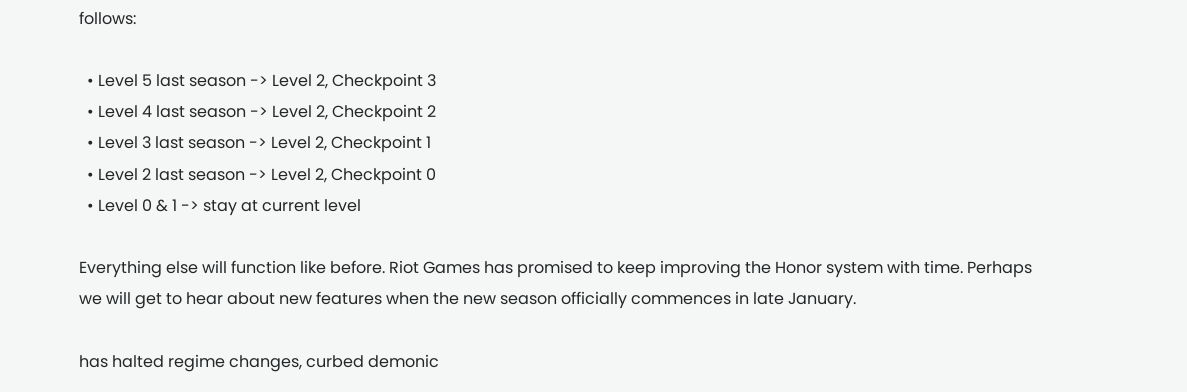follows:

  • Level 5 last season -> Level 2, Checkpoint 3
  • Level 4 last season -> Level 2, Checkpoint 2
  • Level 3 last season -> Level 2, Checkpoint 1
  • Level 2 last season -> Level 2, Checkpoint 0
  • Level 0 & 1 -> stay at current level

Everything else will function like before. Riot Games has promised to keep improving the Honor system with time. Perhaps we will get to hear about new features when the new season officially commences in late January.

has halted regime changes, curbed demonic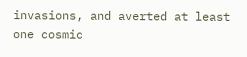invasions, and averted at least one cosmic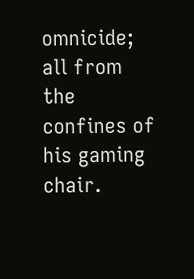omnicide; all from the confines of his gaming chair.